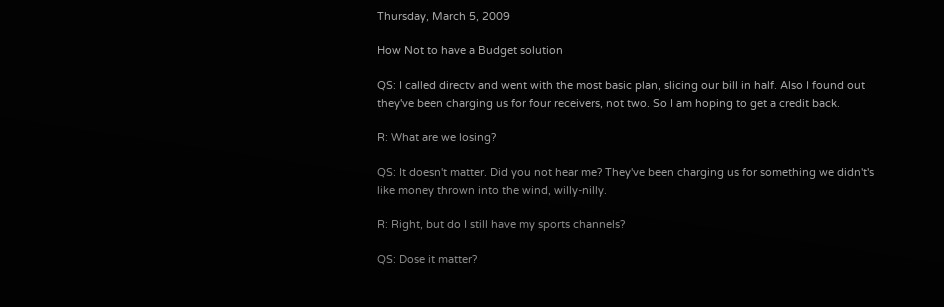Thursday, March 5, 2009

How Not to have a Budget solution

QS: I called directv and went with the most basic plan, slicing our bill in half. Also I found out they've been charging us for four receivers, not two. So I am hoping to get a credit back.

R: What are we losing?

QS: It doesn't matter. Did you not hear me? They've been charging us for something we didn't's like money thrown into the wind, willy-nilly.

R: Right, but do I still have my sports channels?

QS: Dose it matter?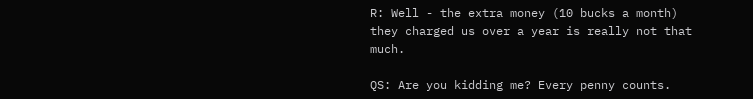R: Well - the extra money (10 bucks a month) they charged us over a year is really not that much.

QS: Are you kidding me? Every penny counts.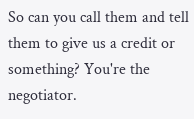So can you call them and tell them to give us a credit or something? You're the negotiator.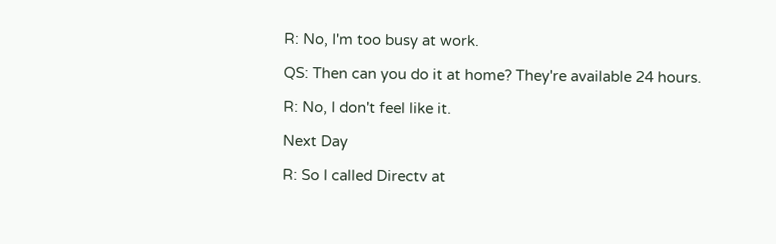R: No, I'm too busy at work.

QS: Then can you do it at home? They're available 24 hours.

R: No, I don't feel like it.

Next Day

R: So I called Directv at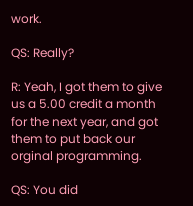work.

QS: Really?

R: Yeah, I got them to give us a 5.00 credit a month for the next year, and got them to put back our orginal programming.

QS: You did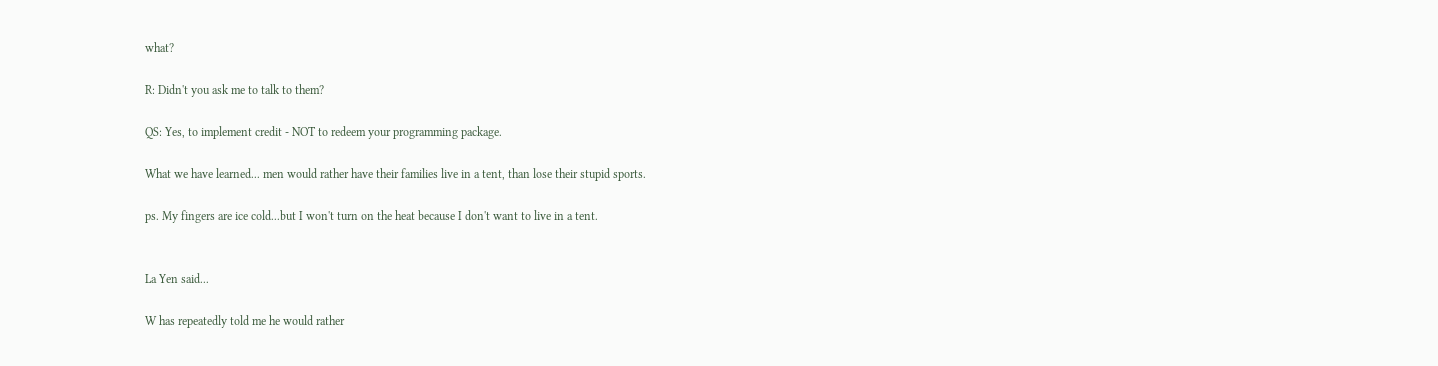what?

R: Didn't you ask me to talk to them?

QS: Yes, to implement credit - NOT to redeem your programming package.

What we have learned... men would rather have their families live in a tent, than lose their stupid sports.

ps. My fingers are ice cold...but I won't turn on the heat because I don't want to live in a tent.


La Yen said...

W has repeatedly told me he would rather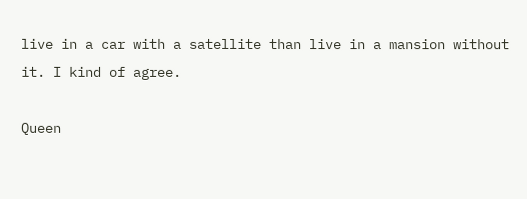live in a car with a satellite than live in a mansion without it. I kind of agree.

Queen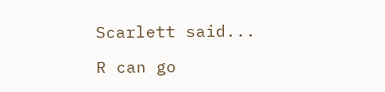Scarlett said...

R can go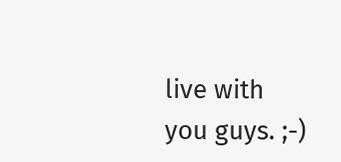live with you guys. ;-)